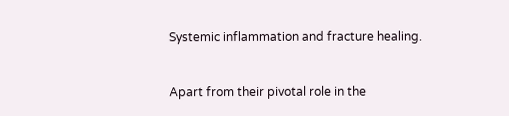Systemic inflammation and fracture healing.


Apart from their pivotal role in the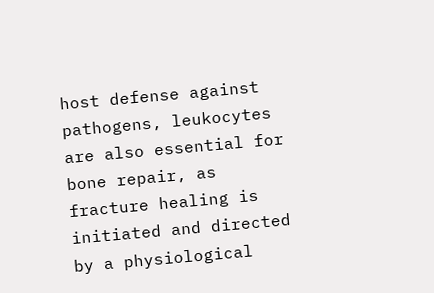host defense against pathogens, leukocytes are also essential for bone repair, as fracture healing is initiated and directed by a physiological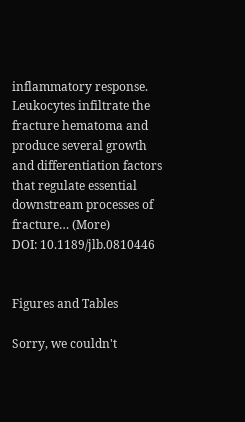inflammatory response. Leukocytes infiltrate the fracture hematoma and produce several growth and differentiation factors that regulate essential downstream processes of fracture… (More)
DOI: 10.1189/jlb.0810446


Figures and Tables

Sorry, we couldn't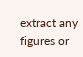extract any figures or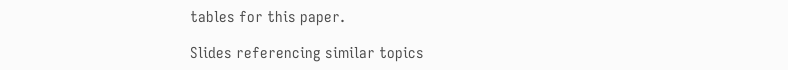tables for this paper.

Slides referencing similar topics